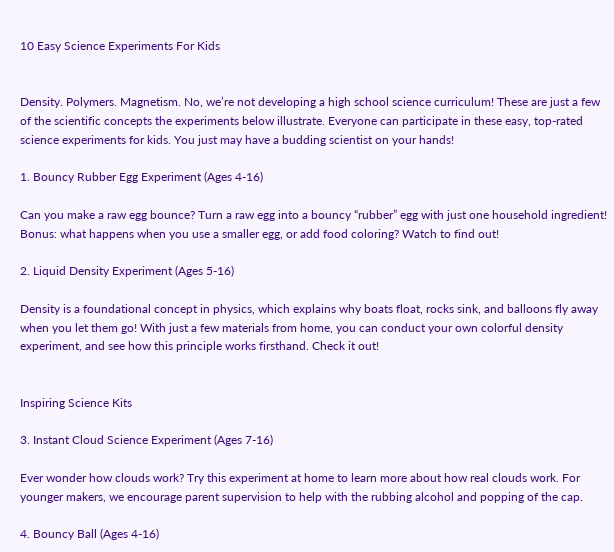10 Easy Science Experiments For Kids


Density. Polymers. Magnetism. No, we’re not developing a high school science curriculum! These are just a few of the scientific concepts the experiments below illustrate. Everyone can participate in these easy, top-rated science experiments for kids. You just may have a budding scientist on your hands!

1. Bouncy Rubber Egg Experiment (Ages 4-16)

Can you make a raw egg bounce? Turn a raw egg into a bouncy “rubber” egg with just one household ingredient! Bonus: what happens when you use a smaller egg, or add food coloring? Watch to find out!

2. Liquid Density Experiment (Ages 5-16)

Density is a foundational concept in physics, which explains why boats float, rocks sink, and balloons fly away when you let them go! With just a few materials from home, you can conduct your own colorful density experiment, and see how this principle works firsthand. Check it out!


Inspiring Science Kits

3. Instant Cloud Science Experiment (Ages 7-16)

Ever wonder how clouds work? Try this experiment at home to learn more about how real clouds work. For younger makers, we encourage parent supervision to help with the rubbing alcohol and popping of the cap.

4. Bouncy Ball (Ages 4-16)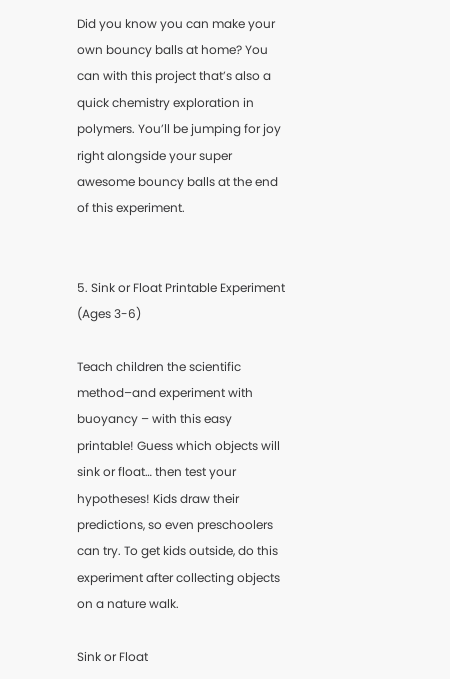Did you know you can make your own bouncy balls at home? You can with this project that’s also a quick chemistry exploration in polymers. You’ll be jumping for joy right alongside your super awesome bouncy balls at the end of this experiment.


5. Sink or Float Printable Experiment (Ages 3-6)

Teach children the scientific method–and experiment with buoyancy – with this easy printable! Guess which objects will sink or float… then test your hypotheses! Kids draw their predictions, so even preschoolers can try. To get kids outside, do this experiment after collecting objects on a nature walk.

Sink or Float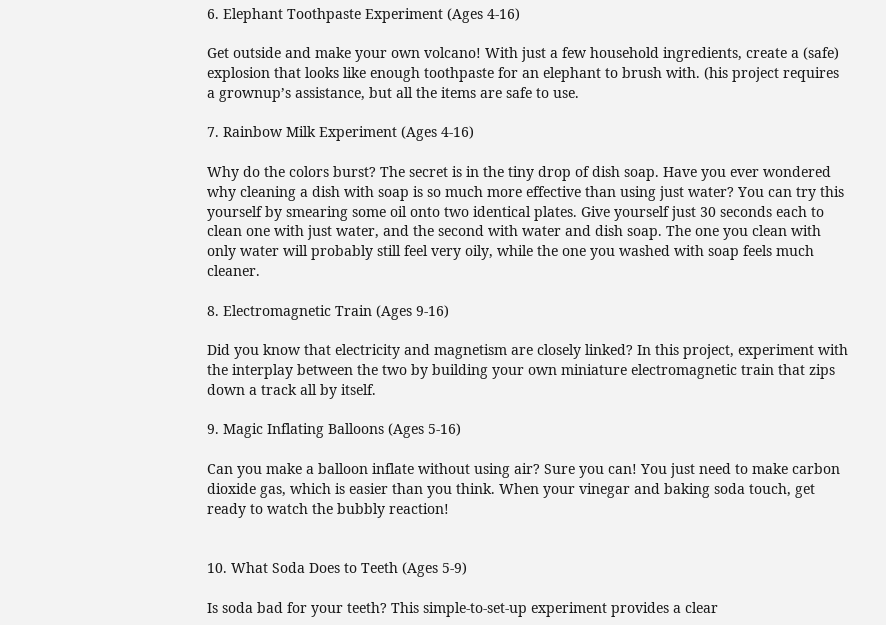6. Elephant Toothpaste Experiment (Ages 4-16)

Get outside and make your own volcano! With just a few household ingredients, create a (safe) explosion that looks like enough toothpaste for an elephant to brush with. (his project requires a grownup’s assistance, but all the items are safe to use.

7. Rainbow Milk Experiment (Ages 4-16)

Why do the colors burst? The secret is in the tiny drop of dish soap. Have you ever wondered why cleaning a dish with soap is so much more effective than using just water? You can try this yourself by smearing some oil onto two identical plates. Give yourself just 30 seconds each to clean one with just water, and the second with water and dish soap. The one you clean with only water will probably still feel very oily, while the one you washed with soap feels much cleaner.

8. Electromagnetic Train (Ages 9-16)

Did you know that electricity and magnetism are closely linked? In this project, experiment with the interplay between the two by building your own miniature electromagnetic train that zips down a track all by itself.

9. Magic Inflating Balloons (Ages 5-16)

Can you make a balloon inflate without using air? Sure you can! You just need to make carbon dioxide gas, which is easier than you think. When your vinegar and baking soda touch, get ready to watch the bubbly reaction!


10. What Soda Does to Teeth (Ages 5-9)

Is soda bad for your teeth? This simple-to-set-up experiment provides a clear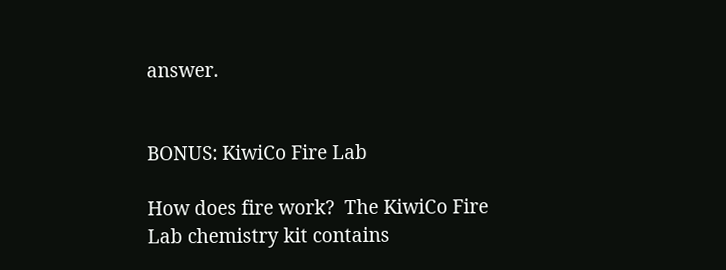answer.


BONUS: KiwiCo Fire Lab

How does fire work?  The KiwiCo Fire Lab chemistry kit contains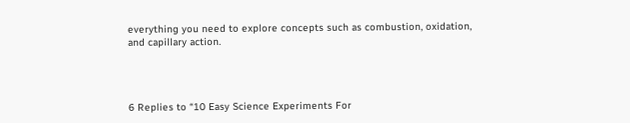everything you need to explore concepts such as combustion, oxidation, and capillary action.




6 Replies to “10 Easy Science Experiments For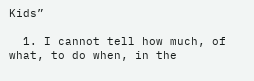Kids”

  1. I cannot tell how much, of what, to do when, in the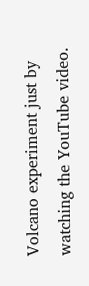Volcano experiment just by watching the YouTube video.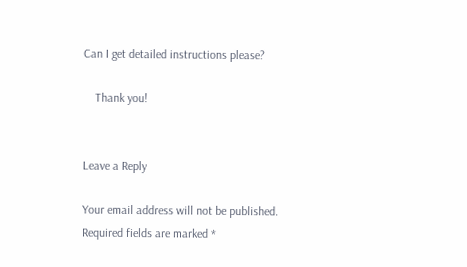Can I get detailed instructions please?

    Thank you!


Leave a Reply

Your email address will not be published. Required fields are marked *